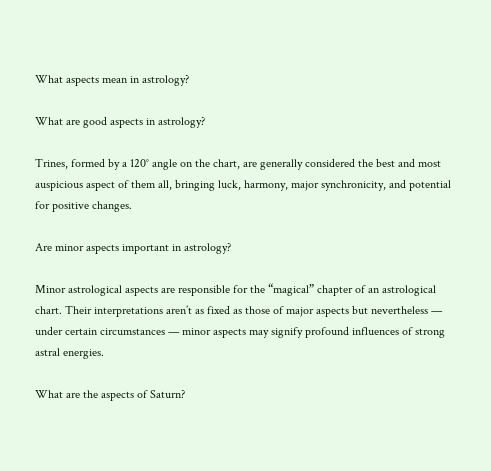What aspects mean in astrology?

What are good aspects in astrology?

Trines, formed by a 120° angle on the chart, are generally considered the best and most auspicious aspect of them all, bringing luck, harmony, major synchronicity, and potential for positive changes.

Are minor aspects important in astrology?

Minor astrological aspects are responsible for the “magical” chapter of an astrological chart. Their interpretations aren’t as fixed as those of major aspects but nevertheless — under certain circumstances — minor aspects may signify profound influences of strong astral energies.

What are the aspects of Saturn?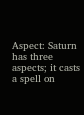Aspect: Saturn has three aspects; it casts a spell on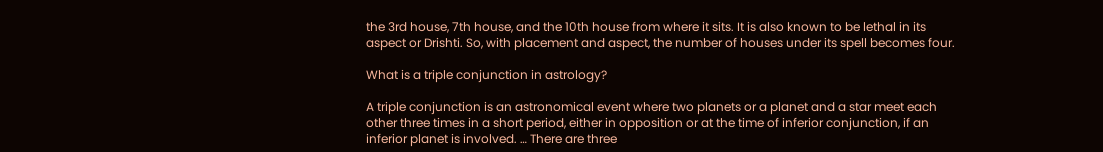the 3rd house, 7th house, and the 10th house from where it sits. It is also known to be lethal in its aspect or Drishti. So, with placement and aspect, the number of houses under its spell becomes four.

What is a triple conjunction in astrology?

A triple conjunction is an astronomical event where two planets or a planet and a star meet each other three times in a short period, either in opposition or at the time of inferior conjunction, if an inferior planet is involved. … There are three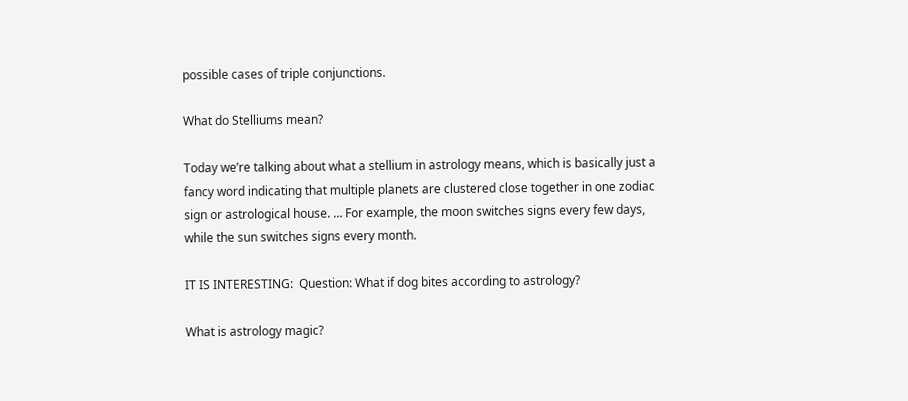possible cases of triple conjunctions.

What do Stelliums mean?

Today we’re talking about what a stellium in astrology means, which is basically just a fancy word indicating that multiple planets are clustered close together in one zodiac sign or astrological house. … For example, the moon switches signs every few days, while the sun switches signs every month.

IT IS INTERESTING:  Question: What if dog bites according to astrology?

What is astrology magic?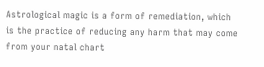Astrological magic is a form of remediation, which is the practice of reducing any harm that may come from your natal chart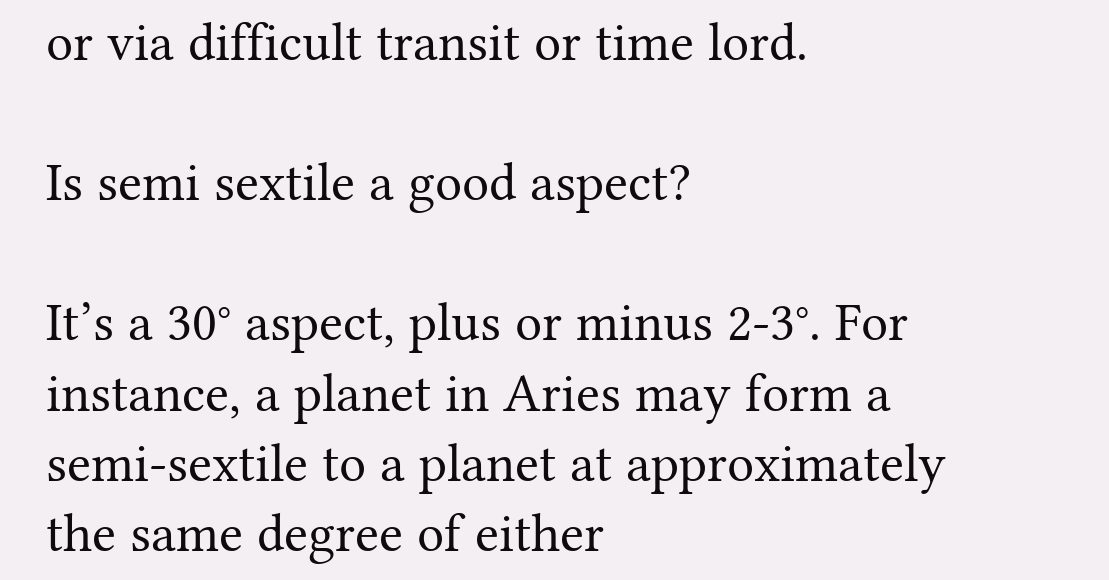or via difficult transit or time lord.

Is semi sextile a good aspect?

It’s a 30° aspect, plus or minus 2-3°. For instance, a planet in Aries may form a semi-sextile to a planet at approximately the same degree of either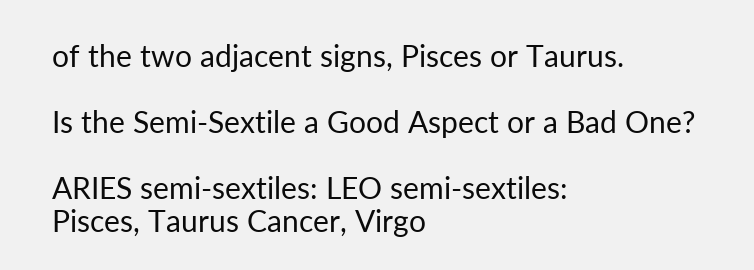of the two adjacent signs, Pisces or Taurus.

Is the Semi-Sextile a Good Aspect or a Bad One?

ARIES semi-sextiles: LEO semi-sextiles:
Pisces, Taurus Cancer, Virgo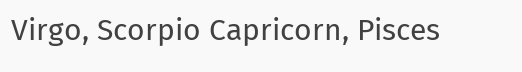Virgo, Scorpio Capricorn, Pisces